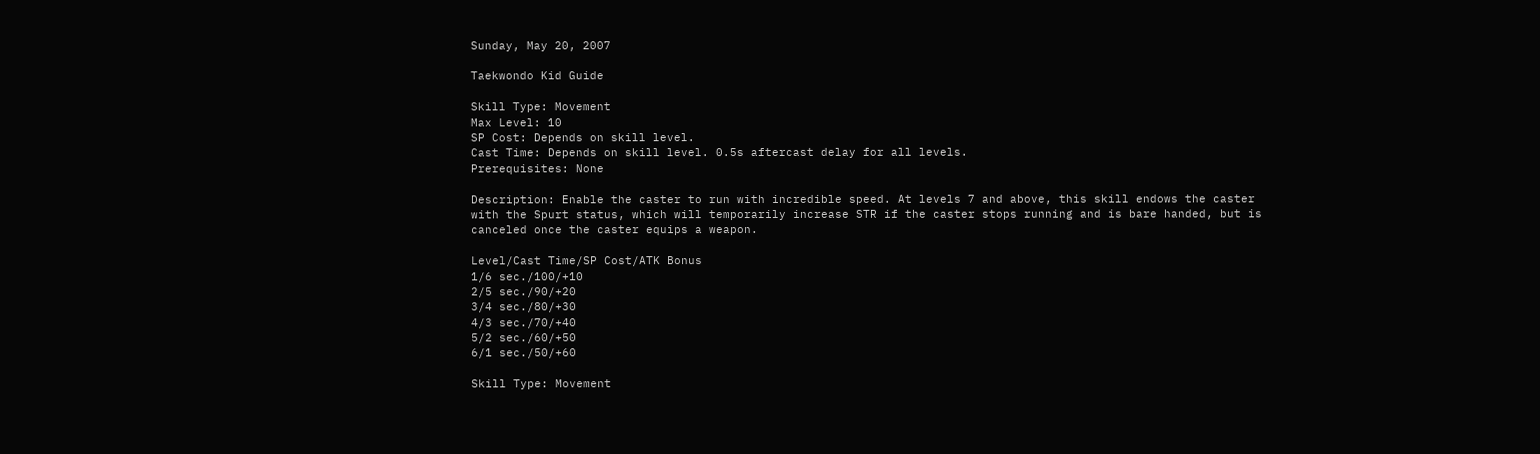Sunday, May 20, 2007

Taekwondo Kid Guide

Skill Type: Movement
Max Level: 10
SP Cost: Depends on skill level.
Cast Time: Depends on skill level. 0.5s aftercast delay for all levels.
Prerequisites: None

Description: Enable the caster to run with incredible speed. At levels 7 and above, this skill endows the caster with the Spurt status, which will temporarily increase STR if the caster stops running and is bare handed, but is canceled once the caster equips a weapon.

Level/Cast Time/SP Cost/ATK Bonus
1/6 sec./100/+10
2/5 sec./90/+20
3/4 sec./80/+30
4/3 sec./70/+40
5/2 sec./60/+50
6/1 sec./50/+60

Skill Type: Movement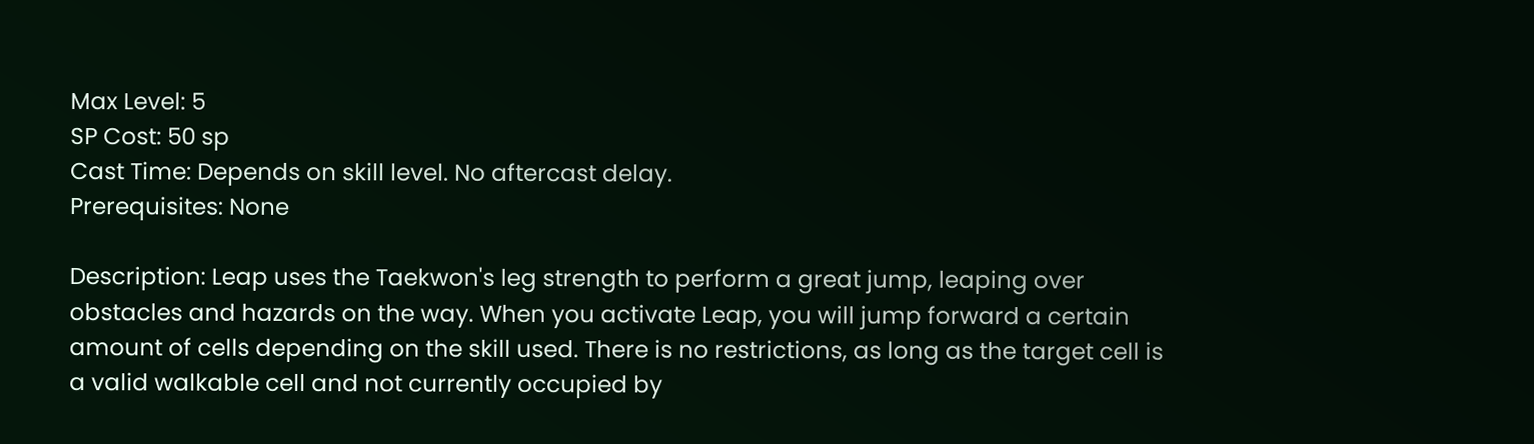Max Level: 5
SP Cost: 50 sp
Cast Time: Depends on skill level. No aftercast delay.
Prerequisites: None

Description: Leap uses the Taekwon's leg strength to perform a great jump, leaping over obstacles and hazards on the way. When you activate Leap, you will jump forward a certain amount of cells depending on the skill used. There is no restrictions, as long as the target cell is a valid walkable cell and not currently occupied by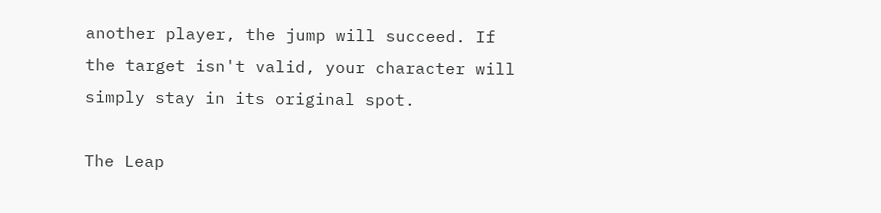another player, the jump will succeed. If the target isn't valid, your character will simply stay in its original spot.

The Leap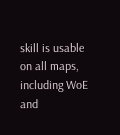skill is usable on all maps, including WoE and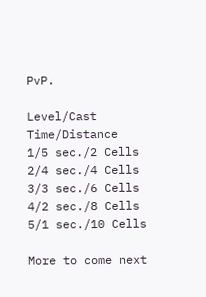PvP.

Level/Cast Time/Distance
1/5 sec./2 Cells
2/4 sec./4 Cells
3/3 sec./6 Cells
4/2 sec./8 Cells
5/1 sec./10 Cells

More to come next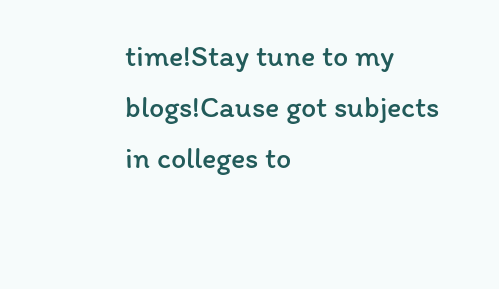time!Stay tune to my blogs!Cause got subjects in colleges to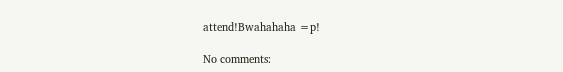attend!Bwahahaha =p!

No comments: